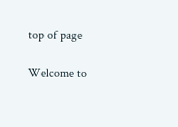top of page

Welcome to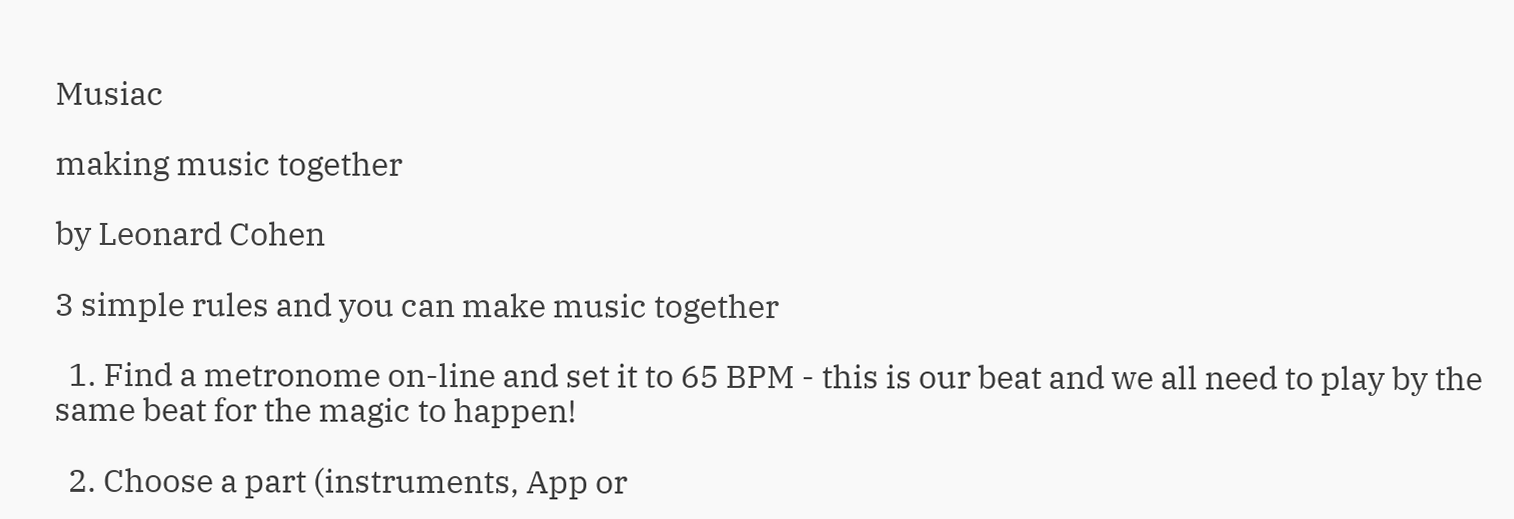Musiac

making music together

by Leonard Cohen

3 simple rules and you can make music together

  1. Find a metronome on-line and set it to 65 BPM - this is our beat and we all need to play by the same beat for the magic to happen!

  2. Choose a part (instruments, App or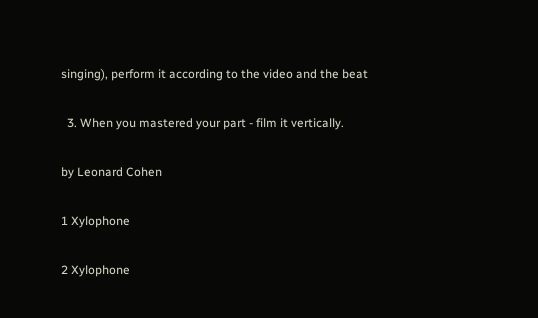singing), perform it according to the video and the beat

  3. When you mastered your part - film it vertically.

by Leonard Cohen

1 Xylophone

2 Xylophone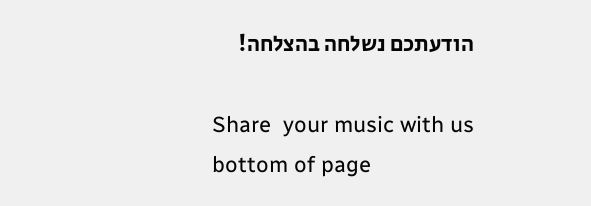הודעתכם נשלחה בהצלחה!

Share  your music with us
bottom of page